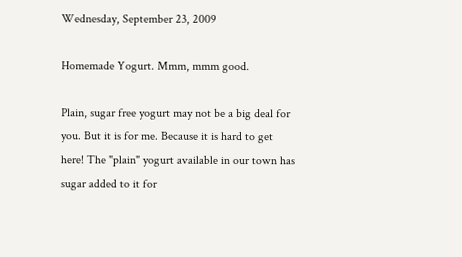Wednesday, September 23, 2009

Homemade Yogurt. Mmm, mmm good.

Plain, sugar free yogurt may not be a big deal for you. But it is for me. Because it is hard to get here! The "plain" yogurt available in our town has sugar added to it for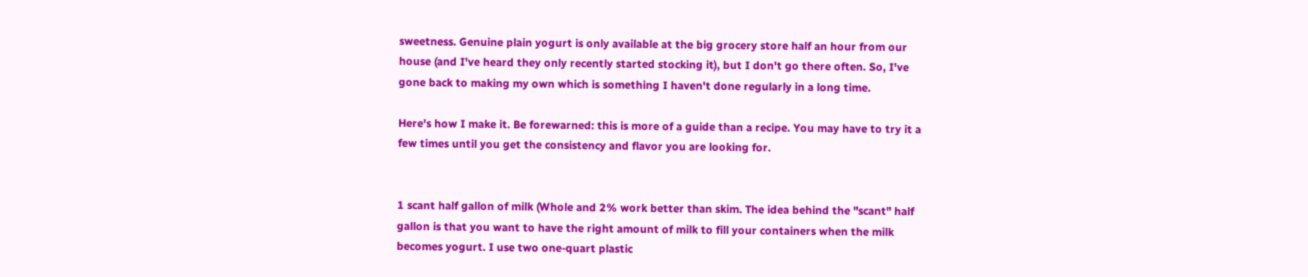sweetness. Genuine plain yogurt is only available at the big grocery store half an hour from our house (and I've heard they only recently started stocking it), but I don't go there often. So, I've gone back to making my own which is something I haven't done regularly in a long time.

Here's how I make it. Be forewarned: this is more of a guide than a recipe. You may have to try it a few times until you get the consistency and flavor you are looking for.


1 scant half gallon of milk (Whole and 2% work better than skim. The idea behind the "scant" half gallon is that you want to have the right amount of milk to fill your containers when the milk becomes yogurt. I use two one-quart plastic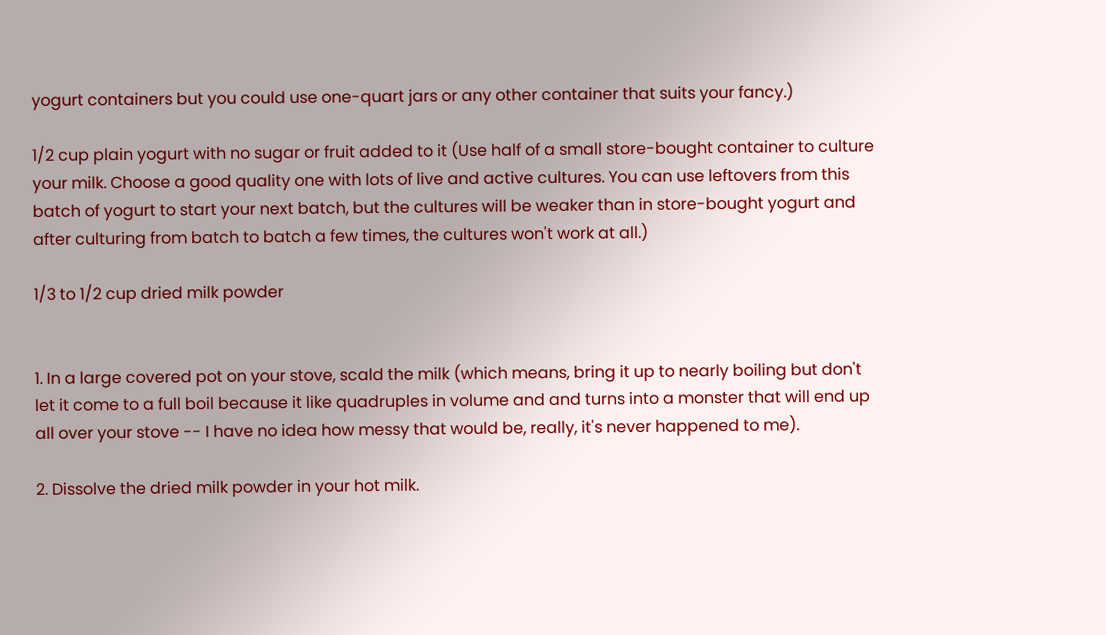yogurt containers but you could use one-quart jars or any other container that suits your fancy.)

1/2 cup plain yogurt with no sugar or fruit added to it (Use half of a small store-bought container to culture your milk. Choose a good quality one with lots of live and active cultures. You can use leftovers from this batch of yogurt to start your next batch, but the cultures will be weaker than in store-bought yogurt and after culturing from batch to batch a few times, the cultures won't work at all.)

1/3 to 1/2 cup dried milk powder


1. In a large covered pot on your stove, scald the milk (which means, bring it up to nearly boiling but don't let it come to a full boil because it like quadruples in volume and and turns into a monster that will end up all over your stove -- I have no idea how messy that would be, really, it's never happened to me).

2. Dissolve the dried milk powder in your hot milk.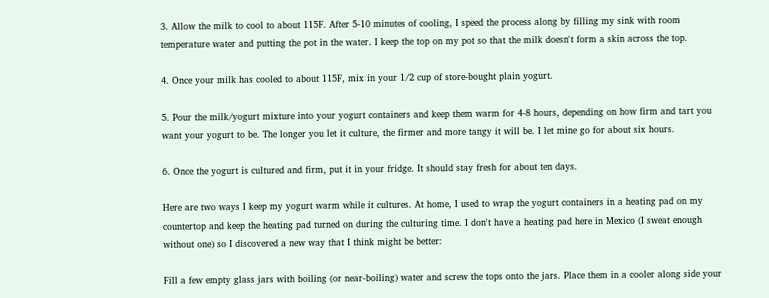3. Allow the milk to cool to about 115F. After 5-10 minutes of cooling, I speed the process along by filling my sink with room temperature water and putting the pot in the water. I keep the top on my pot so that the milk doesn't form a skin across the top.

4. Once your milk has cooled to about 115F, mix in your 1/2 cup of store-bought plain yogurt.

5. Pour the milk/yogurt mixture into your yogurt containers and keep them warm for 4-8 hours, depending on how firm and tart you want your yogurt to be. The longer you let it culture, the firmer and more tangy it will be. I let mine go for about six hours.

6. Once the yogurt is cultured and firm, put it in your fridge. It should stay fresh for about ten days.

Here are two ways I keep my yogurt warm while it cultures. At home, I used to wrap the yogurt containers in a heating pad on my countertop and keep the heating pad turned on during the culturing time. I don't have a heating pad here in Mexico (I sweat enough without one) so I discovered a new way that I think might be better:

Fill a few empty glass jars with boiling (or near-boiling) water and screw the tops onto the jars. Place them in a cooler along side your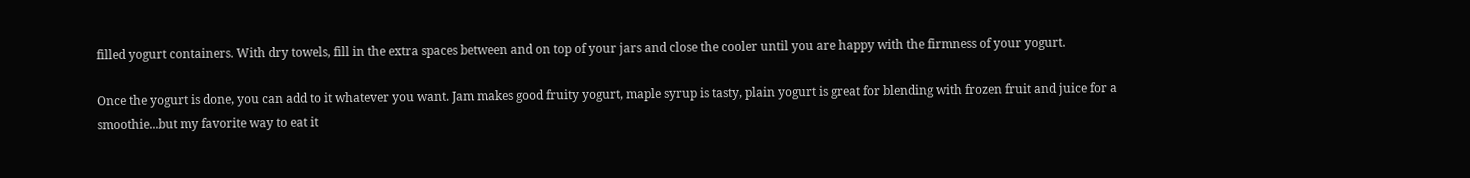filled yogurt containers. With dry towels, fill in the extra spaces between and on top of your jars and close the cooler until you are happy with the firmness of your yogurt.

Once the yogurt is done, you can add to it whatever you want. Jam makes good fruity yogurt, maple syrup is tasty, plain yogurt is great for blending with frozen fruit and juice for a smoothie...but my favorite way to eat it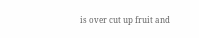is over cut up fruit and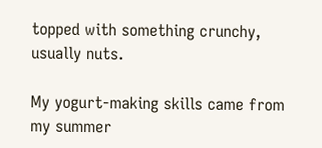topped with something crunchy, usually nuts.

My yogurt-making skills came from my summer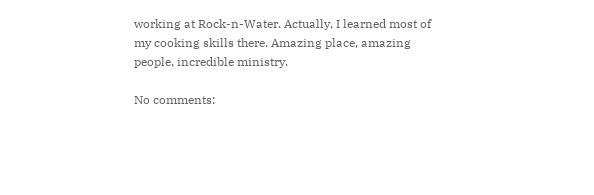working at Rock-n-Water. Actually, I learned most of my cooking skills there. Amazing place, amazing people, incredible ministry.

No comments: